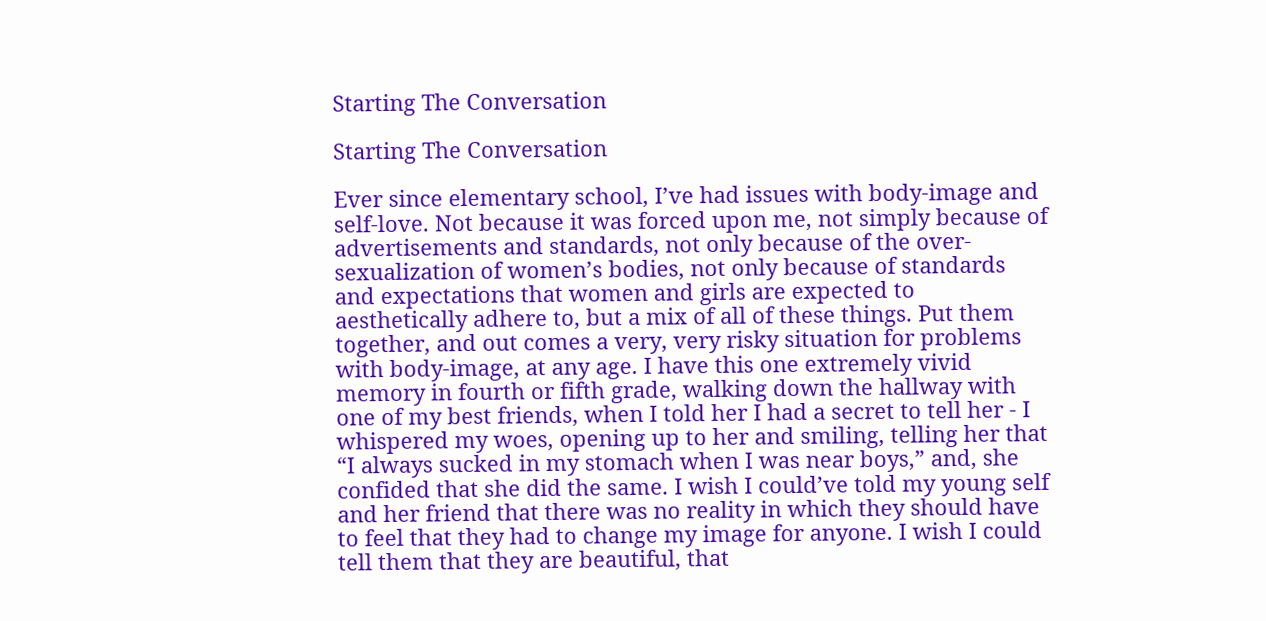Starting The Conversation

Starting The Conversation

Ever since elementary school, I’ve had issues with body-image and self-love. Not because it was forced upon me, not simply because of advertisements and standards, not only because of the over-sexualization of women’s bodies, not only because of standards and expectations that women and girls are expected to aesthetically adhere to, but a mix of all of these things. Put them together, and out comes a very, very risky situation for problems with body-image, at any age. I have this one extremely vivid memory in fourth or fifth grade, walking down the hallway with one of my best friends, when I told her I had a secret to tell her - I whispered my woes, opening up to her and smiling, telling her that “I always sucked in my stomach when I was near boys,” and, she confided that she did the same. I wish I could’ve told my young self and her friend that there was no reality in which they should have to feel that they had to change my image for anyone. I wish I could tell them that they are beautiful, that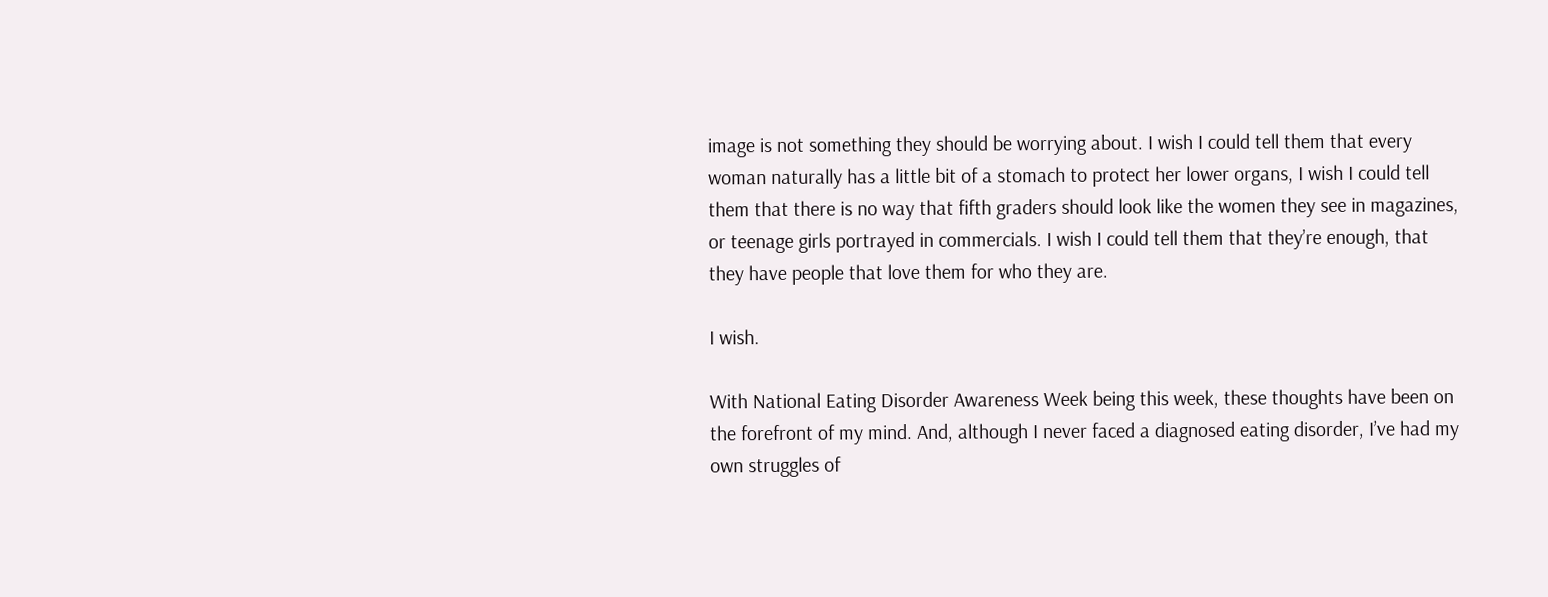image is not something they should be worrying about. I wish I could tell them that every woman naturally has a little bit of a stomach to protect her lower organs, I wish I could tell them that there is no way that fifth graders should look like the women they see in magazines, or teenage girls portrayed in commercials. I wish I could tell them that they’re enough, that they have people that love them for who they are.

I wish.

With National Eating Disorder Awareness Week being this week, these thoughts have been on the forefront of my mind. And, although I never faced a diagnosed eating disorder, I’ve had my own struggles of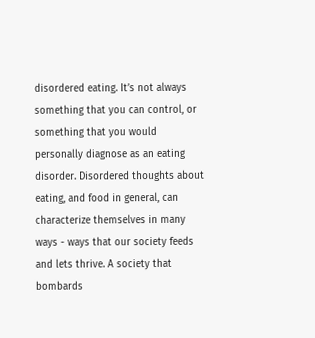disordered eating. It’s not always something that you can control, or something that you would personally diagnose as an eating disorder. Disordered thoughts about eating, and food in general, can characterize themselves in many ways - ways that our society feeds and lets thrive. A society that bombards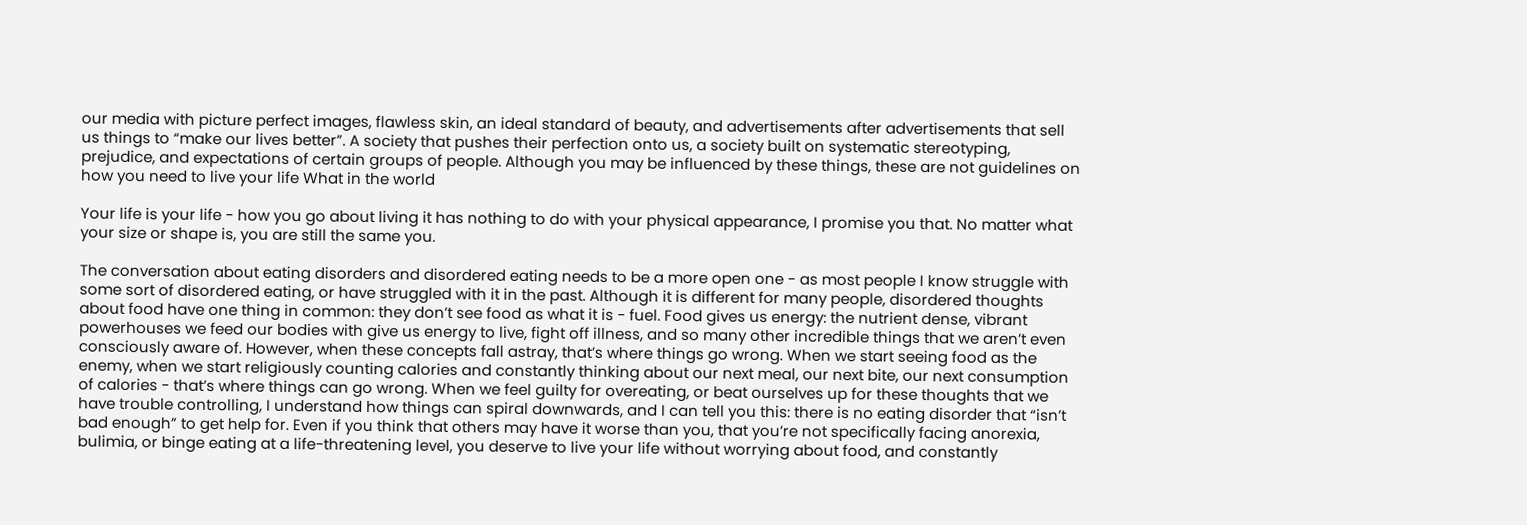our media with picture perfect images, flawless skin, an ideal standard of beauty, and advertisements after advertisements that sell us things to “make our lives better”. A society that pushes their perfection onto us, a society built on systematic stereotyping, prejudice, and expectations of certain groups of people. Although you may be influenced by these things, these are not guidelines on how you need to live your life What in the world

Your life is your life - how you go about living it has nothing to do with your physical appearance, I promise you that. No matter what your size or shape is, you are still the same you.

The conversation about eating disorders and disordered eating needs to be a more open one - as most people I know struggle with some sort of disordered eating, or have struggled with it in the past. Although it is different for many people, disordered thoughts about food have one thing in common: they don’t see food as what it is - fuel. Food gives us energy: the nutrient dense, vibrant powerhouses we feed our bodies with give us energy to live, fight off illness, and so many other incredible things that we aren’t even consciously aware of. However, when these concepts fall astray, that’s where things go wrong. When we start seeing food as the enemy, when we start religiously counting calories and constantly thinking about our next meal, our next bite, our next consumption of calories - that’s where things can go wrong. When we feel guilty for overeating, or beat ourselves up for these thoughts that we have trouble controlling, I understand how things can spiral downwards, and I can tell you this: there is no eating disorder that “isn’t bad enough” to get help for. Even if you think that others may have it worse than you, that you’re not specifically facing anorexia, bulimia, or binge eating at a life-threatening level, you deserve to live your life without worrying about food, and constantly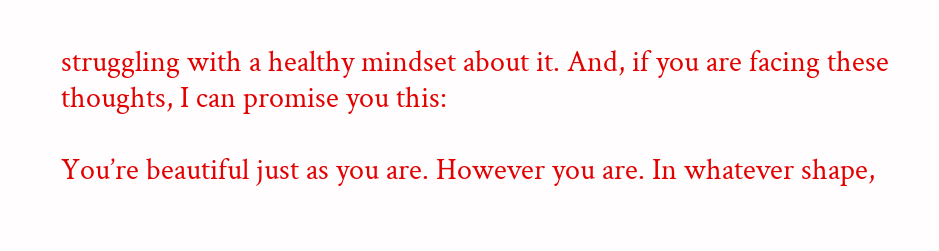struggling with a healthy mindset about it. And, if you are facing these thoughts, I can promise you this:

You’re beautiful just as you are. However you are. In whatever shape,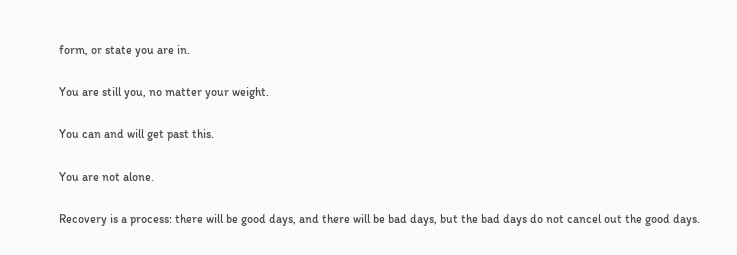form, or state you are in.

You are still you, no matter your weight.

You can and will get past this.

You are not alone.

Recovery is a process: there will be good days, and there will be bad days, but the bad days do not cancel out the good days.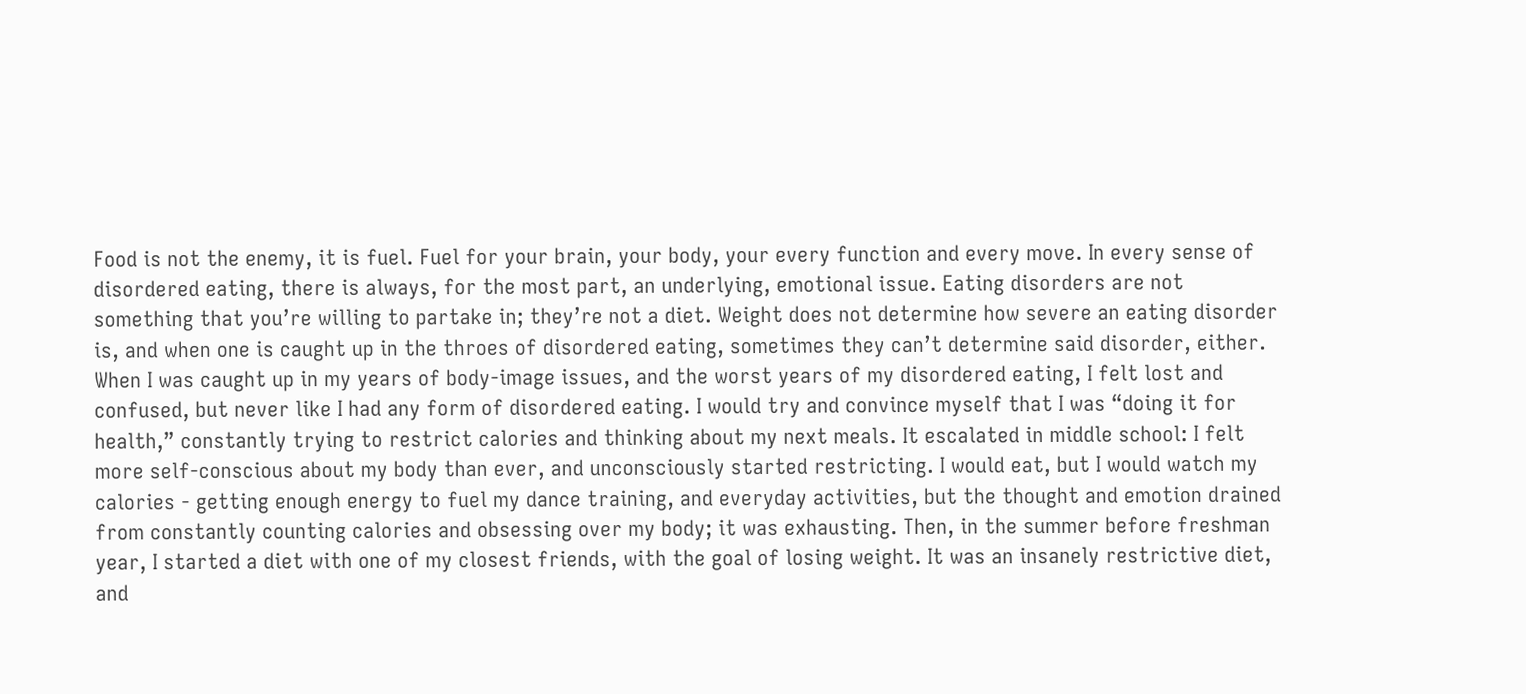Food is not the enemy, it is fuel. Fuel for your brain, your body, your every function and every move. In every sense of disordered eating, there is always, for the most part, an underlying, emotional issue. Eating disorders are not something that you’re willing to partake in; they’re not a diet. Weight does not determine how severe an eating disorder is, and when one is caught up in the throes of disordered eating, sometimes they can’t determine said disorder, either. When I was caught up in my years of body-image issues, and the worst years of my disordered eating, I felt lost and confused, but never like I had any form of disordered eating. I would try and convince myself that I was “doing it for health,” constantly trying to restrict calories and thinking about my next meals. It escalated in middle school: I felt more self-conscious about my body than ever, and unconsciously started restricting. I would eat, but I would watch my calories - getting enough energy to fuel my dance training, and everyday activities, but the thought and emotion drained from constantly counting calories and obsessing over my body; it was exhausting. Then, in the summer before freshman year, I started a diet with one of my closest friends, with the goal of losing weight. It was an insanely restrictive diet, and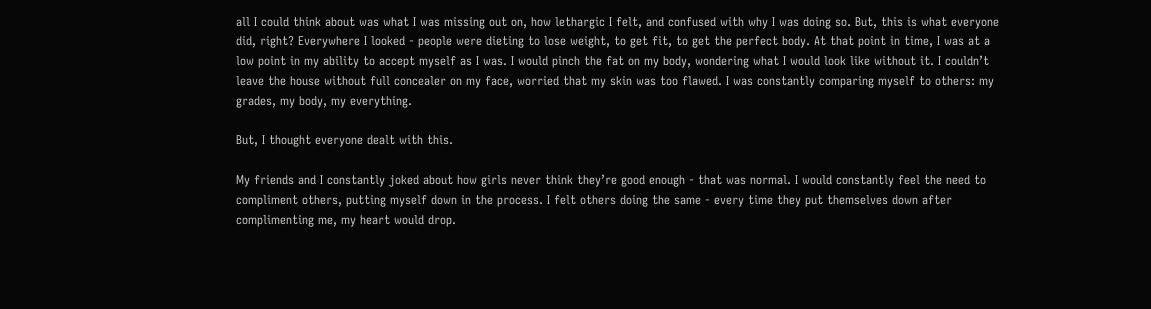all I could think about was what I was missing out on, how lethargic I felt, and confused with why I was doing so. But, this is what everyone did, right? Everywhere I looked - people were dieting to lose weight, to get fit, to get the perfect body. At that point in time, I was at a low point in my ability to accept myself as I was. I would pinch the fat on my body, wondering what I would look like without it. I couldn’t leave the house without full concealer on my face, worried that my skin was too flawed. I was constantly comparing myself to others: my grades, my body, my everything.

But, I thought everyone dealt with this.

My friends and I constantly joked about how girls never think they’re good enough - that was normal. I would constantly feel the need to compliment others, putting myself down in the process. I felt others doing the same - every time they put themselves down after complimenting me, my heart would drop.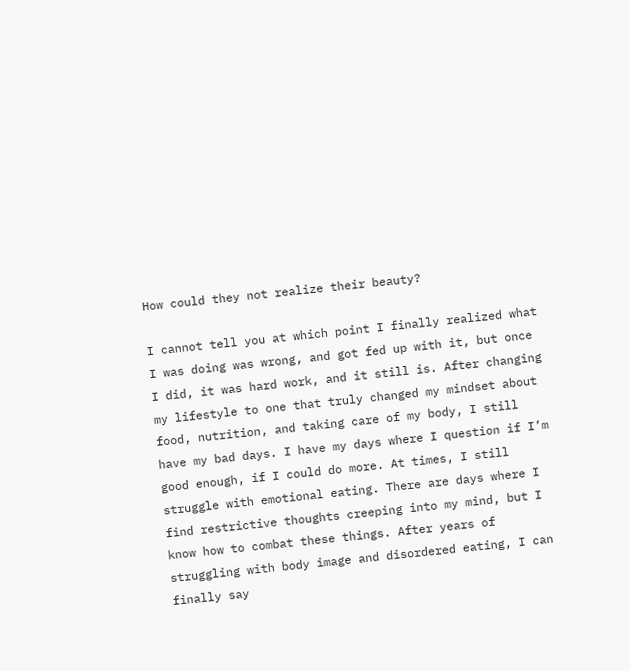How could they not realize their beauty?

I cannot tell you at which point I finally realized what I was doing was wrong, and got fed up with it, but once I did, it was hard work, and it still is. After changing my lifestyle to one that truly changed my mindset about food, nutrition, and taking care of my body, I still have my bad days. I have my days where I question if I’m good enough, if I could do more. At times, I still struggle with emotional eating. There are days where I find restrictive thoughts creeping into my mind, but I know how to combat these things. After years of struggling with body image and disordered eating, I can finally say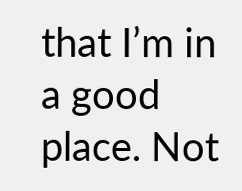that I’m in a good place. Not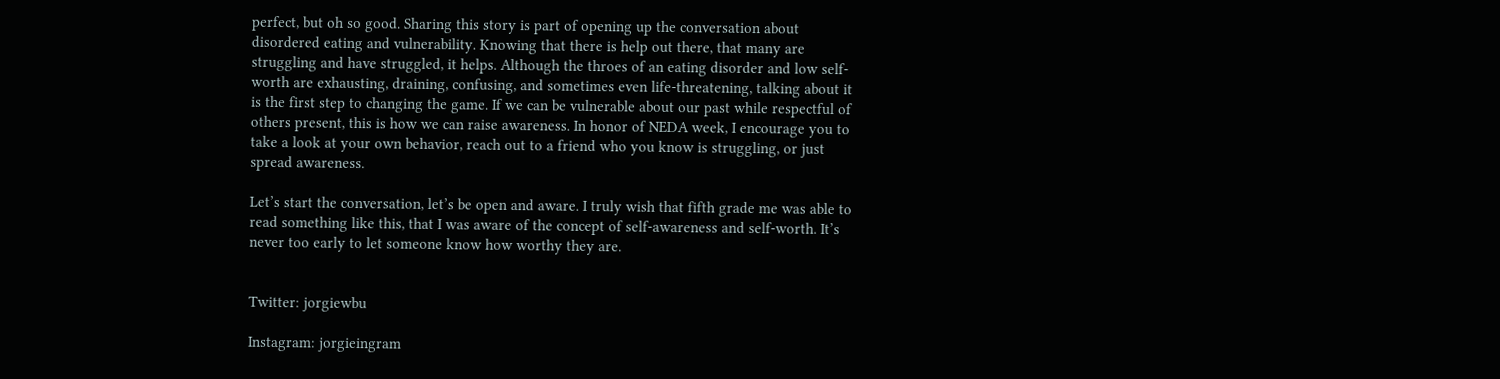perfect, but oh so good. Sharing this story is part of opening up the conversation about disordered eating and vulnerability. Knowing that there is help out there, that many are struggling and have struggled, it helps. Although the throes of an eating disorder and low self-worth are exhausting, draining, confusing, and sometimes even life-threatening, talking about it is the first step to changing the game. If we can be vulnerable about our past while respectful of others present, this is how we can raise awareness. In honor of NEDA week, I encourage you to take a look at your own behavior, reach out to a friend who you know is struggling, or just spread awareness.

Let’s start the conversation, let’s be open and aware. I truly wish that fifth grade me was able to read something like this, that I was aware of the concept of self-awareness and self-worth. It’s never too early to let someone know how worthy they are.


Twitter: jorgiewbu

Instagram: jorgieingram